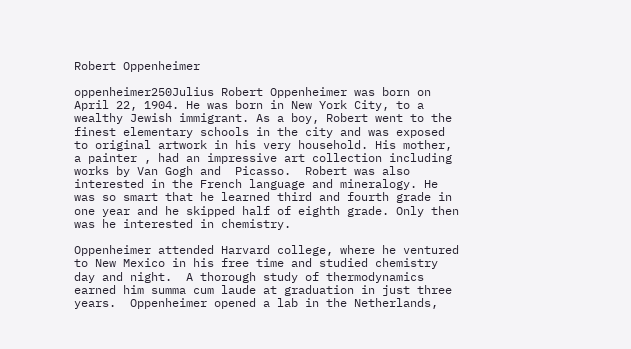Robert Oppenheimer

oppenheimer250Julius Robert Oppenheimer was born on April 22, 1904. He was born in New York City, to a wealthy Jewish immigrant. As a boy, Robert went to the finest elementary schools in the city and was exposed to original artwork in his very household. His mother, a painter , had an impressive art collection including  works by Van Gogh and  Picasso.  Robert was also interested in the French language and mineralogy. He was so smart that he learned third and fourth grade in one year and he skipped half of eighth grade. Only then was he interested in chemistry.

Oppenheimer attended Harvard college, where he ventured to New Mexico in his free time and studied chemistry day and night.  A thorough study of thermodynamics earned him summa cum laude at graduation in just three years.  Oppenheimer opened a lab in the Netherlands,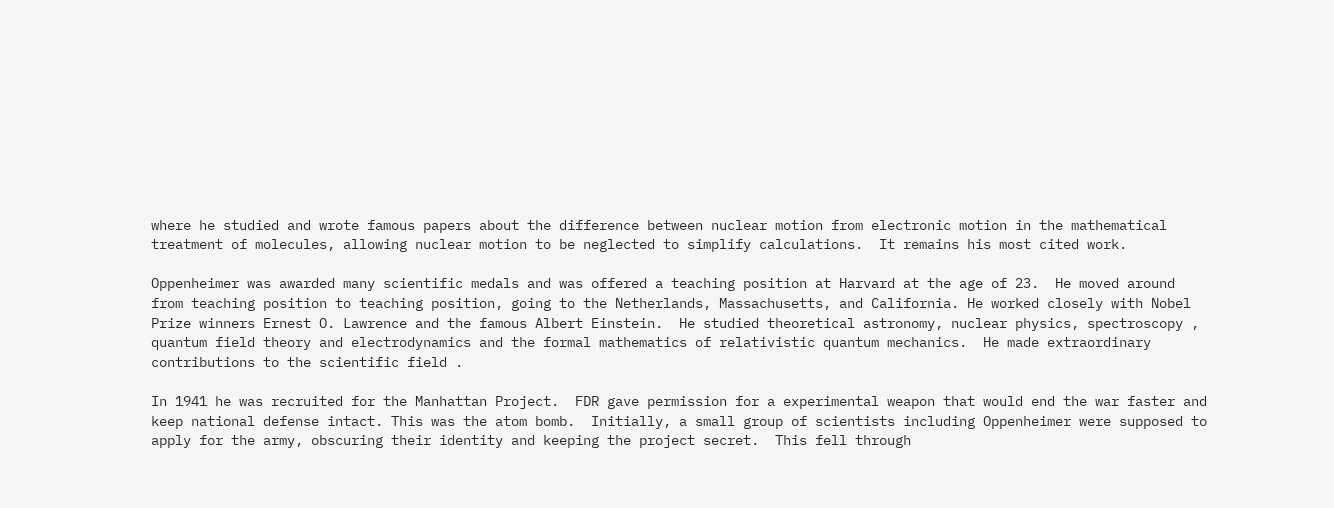where he studied and wrote famous papers about the difference between nuclear motion from electronic motion in the mathematical treatment of molecules, allowing nuclear motion to be neglected to simplify calculations.  It remains his most cited work.

Oppenheimer was awarded many scientific medals and was offered a teaching position at Harvard at the age of 23.  He moved around from teaching position to teaching position, going to the Netherlands, Massachusetts, and California. He worked closely with Nobel Prize winners Ernest O. Lawrence and the famous Albert Einstein.  He studied theoretical astronomy, nuclear physics, spectroscopy , quantum field theory and electrodynamics and the formal mathematics of relativistic quantum mechanics.  He made extraordinary contributions to the scientific field .

In 1941 he was recruited for the Manhattan Project.  FDR gave permission for a experimental weapon that would end the war faster and keep national defense intact. This was the atom bomb.  Initially, a small group of scientists including Oppenheimer were supposed to apply for the army, obscuring their identity and keeping the project secret.  This fell through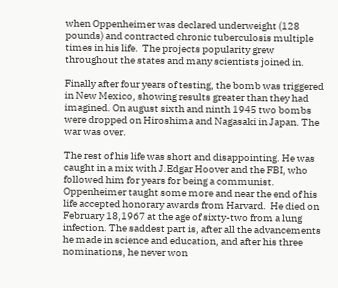when Oppenheimer was declared underweight (128 pounds) and contracted chronic tuberculosis multiple times in his life.  The projects popularity grew throughout the states and many scientists joined in.

Finally after four years of testing, the bomb was triggered in New Mexico, showing results greater than they had imagined. On august sixth and ninth 1945 two bombs were dropped on Hiroshima and Nagasaki in Japan. The war was over.

The rest of his life was short and disappointing. He was caught in a mix with J.Edgar Hoover and the FBI, who followed him for years for being a communist.  Oppenheimer taught some more and near the end of his life accepted honorary awards from Harvard.  He died on February 18,1967 at the age of sixty-two from a lung infection. The saddest part is, after all the advancements he made in science and education, and after his three nominations, he never won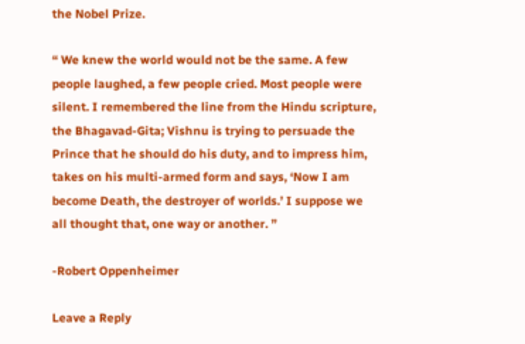the Nobel Prize.

“ We knew the world would not be the same. A few people laughed, a few people cried. Most people were silent. I remembered the line from the Hindu scripture, the Bhagavad-Gita; Vishnu is trying to persuade the Prince that he should do his duty, and to impress him, takes on his multi-armed form and says, ‘Now I am become Death, the destroyer of worlds.’ I suppose we all thought that, one way or another. ”

-Robert Oppenheimer

Leave a Reply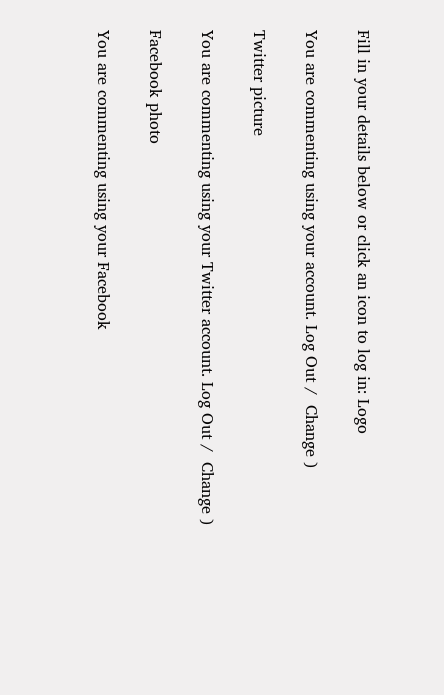Fill in your details below or click an icon to log in: Logo

You are commenting using your account. Log Out /  Change )

Twitter picture

You are commenting using your Twitter account. Log Out /  Change )

Facebook photo

You are commenting using your Facebook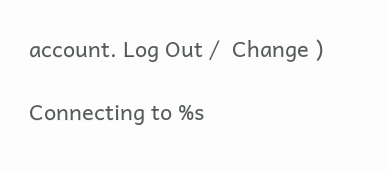account. Log Out /  Change )

Connecting to %s